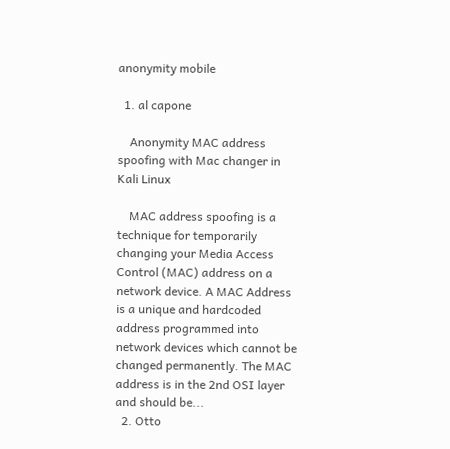anonymity mobile

  1. al capone

    Anonymity MAC address spoofing with Mac changer in Kali Linux

    MAC address spoofing is a technique for temporarily changing your Media Access Control (MAC) address on a network device. A MAC Address is a unique and hardcoded address programmed into network devices which cannot be changed permanently. The MAC address is in the 2nd OSI layer and should be...
  2. Otto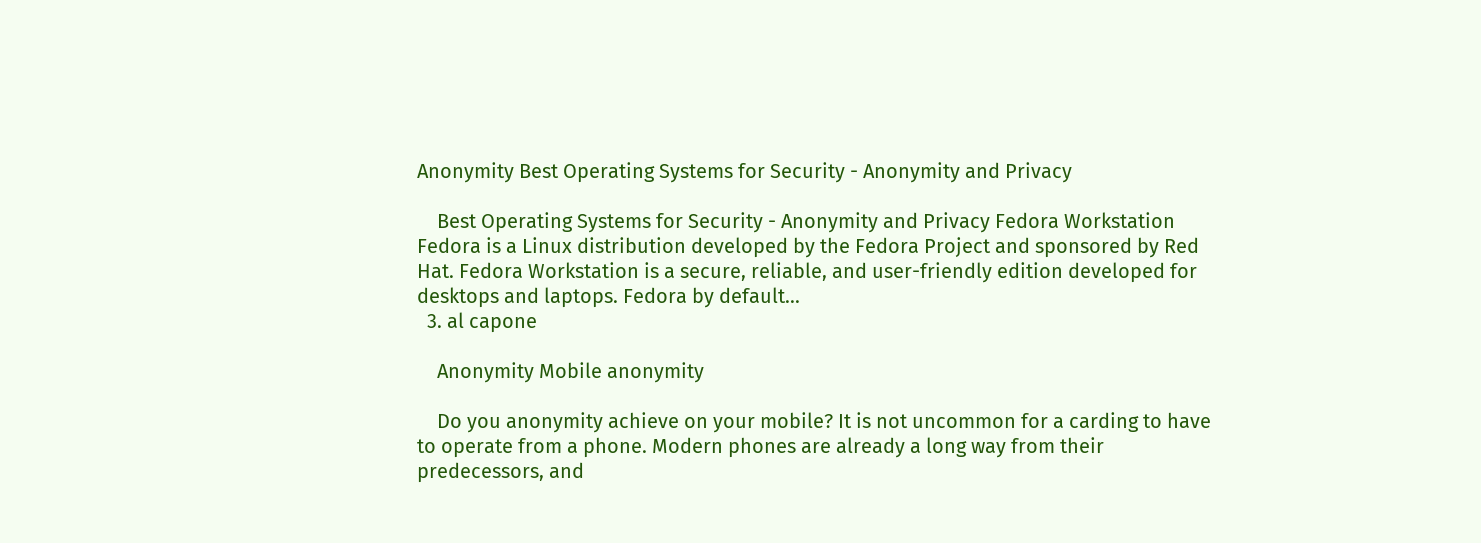Anonymity Best Operating Systems for Security - Anonymity and Privacy

    Best Operating Systems for Security - Anonymity and Privacy Fedora Workstation Fedora is a Linux distribution developed by the Fedora Project and sponsored by Red Hat. Fedora Workstation is a secure, reliable, and user-friendly edition developed for desktops and laptops. Fedora by default...
  3. al capone

    Anonymity Mobile anonymity

    Do you anonymity achieve on your mobile? It is not uncommon for a carding to have to operate from a phone. Modern phones are already a long way from their predecessors, and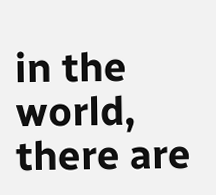in the world, there are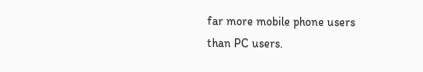far more mobile phone users than PC users.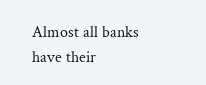Almost all banks have their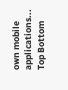own mobile applications...
Top Bottom